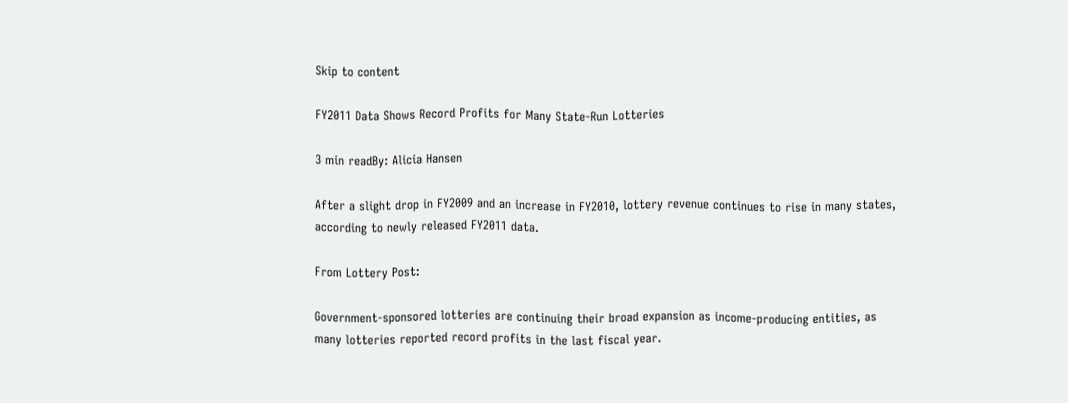Skip to content

FY2011 Data Shows Record Profits for Many State-Run Lotteries

3 min readBy: Alicia Hansen

After a slight drop in FY2009 and an increase in FY2010, lottery revenue continues to rise in many states, according to newly released FY2011 data.

From Lottery Post:

Government-sponsored lotteries are continuing their broad expansion as income-producing entities, as many lotteries reported record profits in the last fiscal year.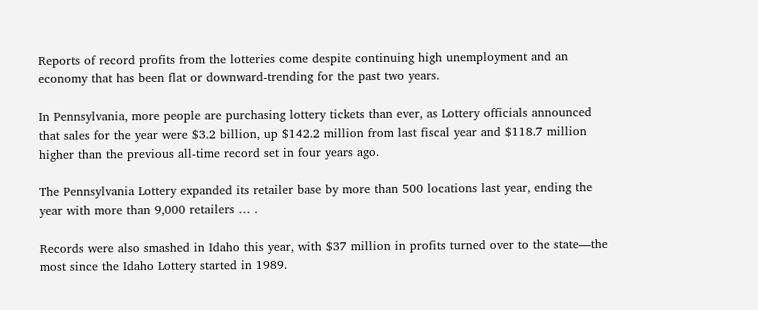Reports of record profits from the lotteries come despite continuing high unemployment and an economy that has been flat or downward-trending for the past two years.

In Pennsylvania, more people are purchasing lottery tickets than ever, as Lottery officials announced that sales for the year were $3.2 billion, up $142.2 million from last fiscal year and $118.7 million higher than the previous all-time record set in four years ago.

The Pennsylvania Lottery expanded its retailer base by more than 500 locations last year, ending the year with more than 9,000 retailers … .

Records were also smashed in Idaho this year, with $37 million in profits turned over to the state—the most since the Idaho Lottery started in 1989.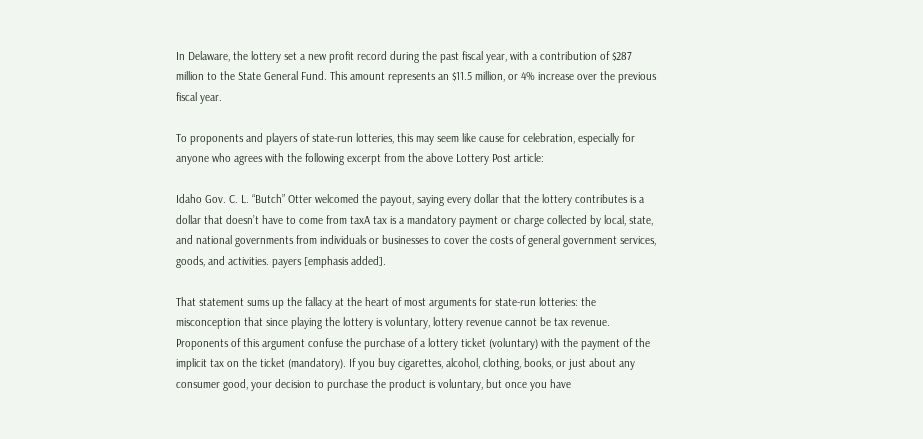In Delaware, the lottery set a new profit record during the past fiscal year, with a contribution of $287 million to the State General Fund. This amount represents an $11.5 million, or 4% increase over the previous fiscal year.

To proponents and players of state-run lotteries, this may seem like cause for celebration, especially for anyone who agrees with the following excerpt from the above Lottery Post article:

Idaho Gov. C. L. “Butch” Otter welcomed the payout, saying every dollar that the lottery contributes is a dollar that doesn’t have to come from taxA tax is a mandatory payment or charge collected by local, state, and national governments from individuals or businesses to cover the costs of general government services, goods, and activities. payers [emphasis added].

That statement sums up the fallacy at the heart of most arguments for state-run lotteries: the misconception that since playing the lottery is voluntary, lottery revenue cannot be tax revenue. Proponents of this argument confuse the purchase of a lottery ticket (voluntary) with the payment of the implicit tax on the ticket (mandatory). If you buy cigarettes, alcohol, clothing, books, or just about any consumer good, your decision to purchase the product is voluntary, but once you have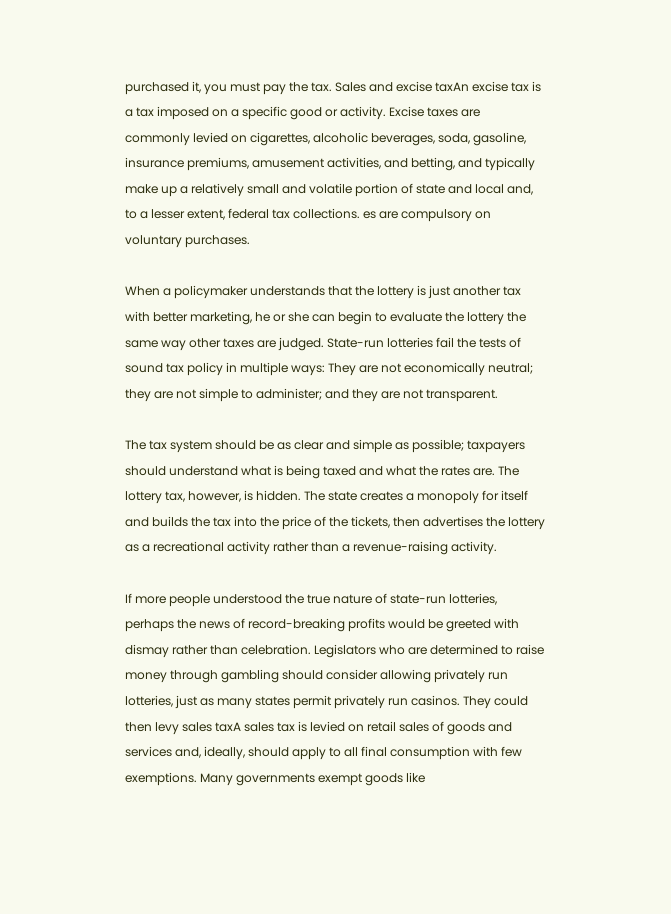purchased it, you must pay the tax. Sales and excise taxAn excise tax is a tax imposed on a specific good or activity. Excise taxes are commonly levied on cigarettes, alcoholic beverages, soda, gasoline, insurance premiums, amusement activities, and betting, and typically make up a relatively small and volatile portion of state and local and, to a lesser extent, federal tax collections. es are compulsory on voluntary purchases.

When a policymaker understands that the lottery is just another tax with better marketing, he or she can begin to evaluate the lottery the same way other taxes are judged. State-run lotteries fail the tests of sound tax policy in multiple ways: They are not economically neutral; they are not simple to administer; and they are not transparent.

The tax system should be as clear and simple as possible; taxpayers should understand what is being taxed and what the rates are. The lottery tax, however, is hidden. The state creates a monopoly for itself and builds the tax into the price of the tickets, then advertises the lottery as a recreational activity rather than a revenue-raising activity.

If more people understood the true nature of state-run lotteries, perhaps the news of record-breaking profits would be greeted with dismay rather than celebration. Legislators who are determined to raise money through gambling should consider allowing privately run lotteries, just as many states permit privately run casinos. They could then levy sales taxA sales tax is levied on retail sales of goods and services and, ideally, should apply to all final consumption with few exemptions. Many governments exempt goods like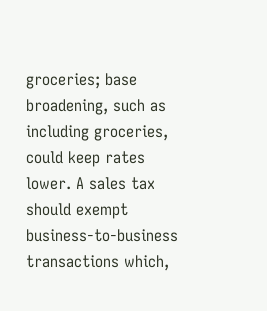groceries; base broadening, such as including groceries, could keep rates lower. A sales tax should exempt business-to-business transactions which,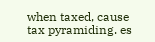when taxed, cause tax pyramiding. es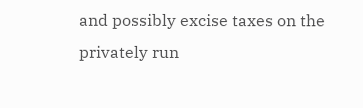and possibly excise taxes on the privately run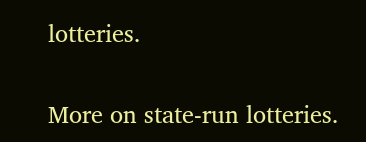lotteries.

More on state-run lotteries.